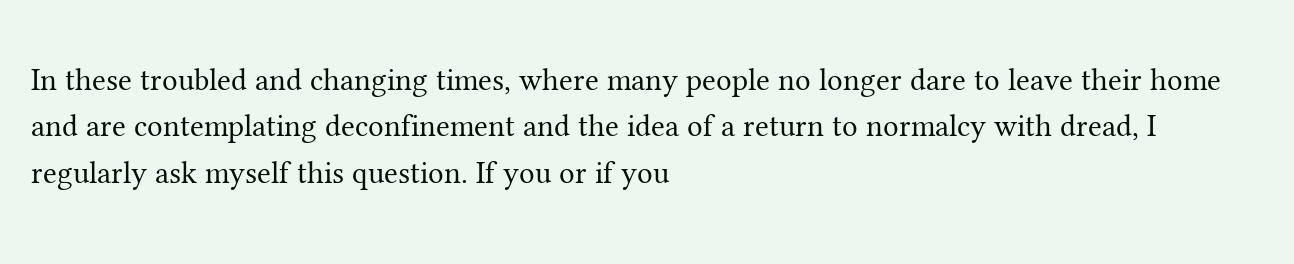In these troubled and changing times, where many people no longer dare to leave their home and are contemplating deconfinement and the idea of a return to normalcy with dread, I regularly ask myself this question. If you or if you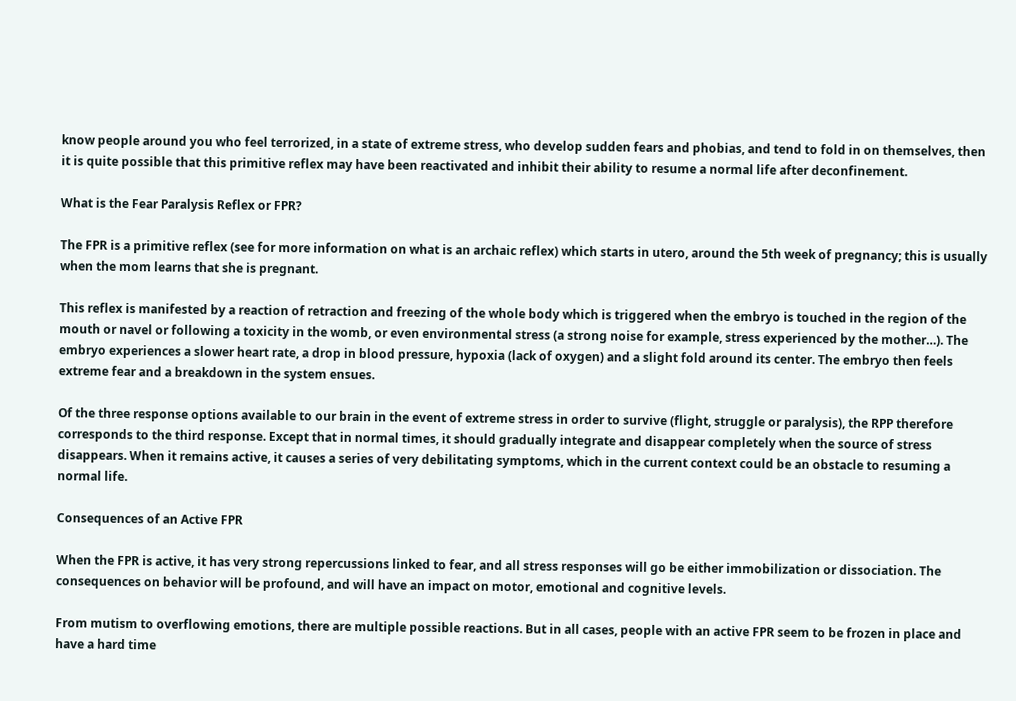know people around you who feel terrorized, in a state of extreme stress, who develop sudden fears and phobias, and tend to fold in on themselves, then it is quite possible that this primitive reflex may have been reactivated and inhibit their ability to resume a normal life after deconfinement.

What is the Fear Paralysis Reflex or FPR?

The FPR is a primitive reflex (see for more information on what is an archaic reflex) which starts in utero, around the 5th week of pregnancy; this is usually when the mom learns that she is pregnant.

This reflex is manifested by a reaction of retraction and freezing of the whole body which is triggered when the embryo is touched in the region of the mouth or navel or following a toxicity in the womb, or even environmental stress (a strong noise for example, stress experienced by the mother…). The embryo experiences a slower heart rate, a drop in blood pressure, hypoxia (lack of oxygen) and a slight fold around its center. The embryo then feels extreme fear and a breakdown in the system ensues.

Of the three response options available to our brain in the event of extreme stress in order to survive (flight, struggle or paralysis), the RPP therefore corresponds to the third response. Except that in normal times, it should gradually integrate and disappear completely when the source of stress disappears. When it remains active, it causes a series of very debilitating symptoms, which in the current context could be an obstacle to resuming a normal life.

Consequences of an Active FPR

When the FPR is active, it has very strong repercussions linked to fear, and all stress responses will go be either immobilization or dissociation. The consequences on behavior will be profound, and will have an impact on motor, emotional and cognitive levels.

From mutism to overflowing emotions, there are multiple possible reactions. But in all cases, people with an active FPR seem to be frozen in place and have a hard time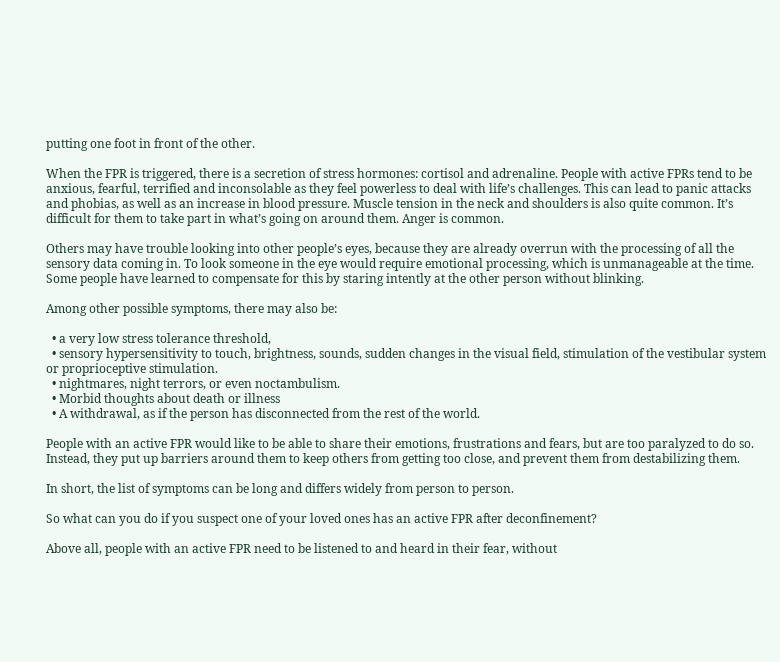putting one foot in front of the other.

When the FPR is triggered, there is a secretion of stress hormones: cortisol and adrenaline. People with active FPRs tend to be anxious, fearful, terrified and inconsolable as they feel powerless to deal with life’s challenges. This can lead to panic attacks and phobias, as well as an increase in blood pressure. Muscle tension in the neck and shoulders is also quite common. It’s difficult for them to take part in what’s going on around them. Anger is common.

Others may have trouble looking into other people’s eyes, because they are already overrun with the processing of all the sensory data coming in. To look someone in the eye would require emotional processing, which is unmanageable at the time. Some people have learned to compensate for this by staring intently at the other person without blinking.

Among other possible symptoms, there may also be:

  • a very low stress tolerance threshold,
  • sensory hypersensitivity to touch, brightness, sounds, sudden changes in the visual field, stimulation of the vestibular system or proprioceptive stimulation.
  • nightmares, night terrors, or even noctambulism.
  • Morbid thoughts about death or illness
  • A withdrawal, as if the person has disconnected from the rest of the world.

People with an active FPR would like to be able to share their emotions, frustrations and fears, but are too paralyzed to do so. Instead, they put up barriers around them to keep others from getting too close, and prevent them from destabilizing them.

In short, the list of symptoms can be long and differs widely from person to person.

So what can you do if you suspect one of your loved ones has an active FPR after deconfinement?

Above all, people with an active FPR need to be listened to and heard in their fear, without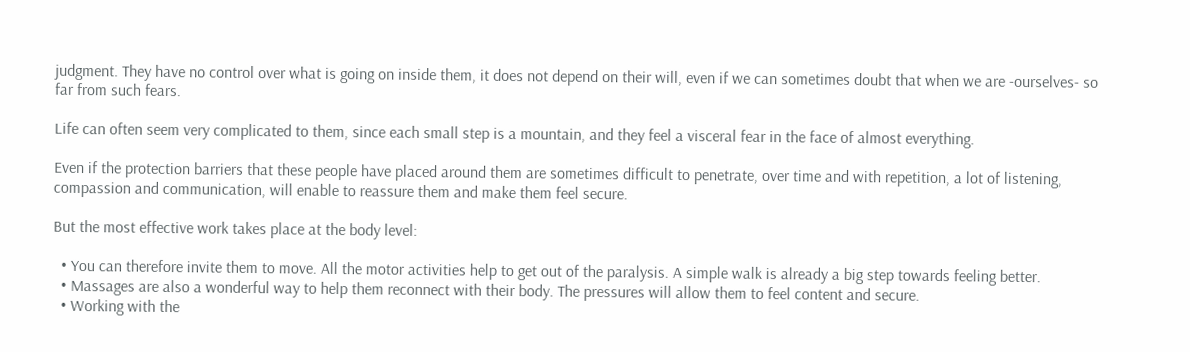judgment. They have no control over what is going on inside them, it does not depend on their will, even if we can sometimes doubt that when we are -ourselves- so far from such fears.

Life can often seem very complicated to them, since each small step is a mountain, and they feel a visceral fear in the face of almost everything.

Even if the protection barriers that these people have placed around them are sometimes difficult to penetrate, over time and with repetition, a lot of listening, compassion and communication, will enable to reassure them and make them feel secure.

But the most effective work takes place at the body level:

  • You can therefore invite them to move. All the motor activities help to get out of the paralysis. A simple walk is already a big step towards feeling better.
  • Massages are also a wonderful way to help them reconnect with their body. The pressures will allow them to feel content and secure.
  • Working with the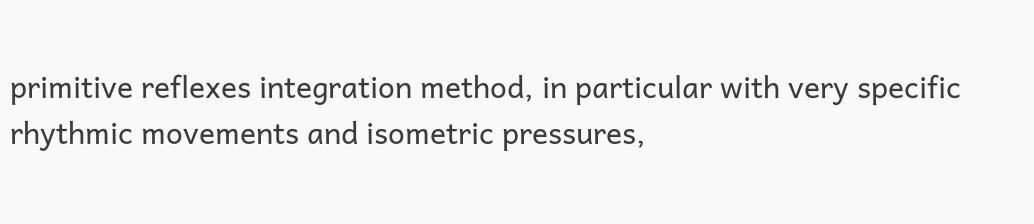primitive reflexes integration method, in particular with very specific rhythmic movements and isometric pressures,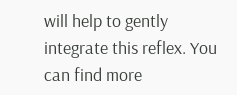will help to gently integrate this reflex. You can find more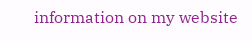information on my website